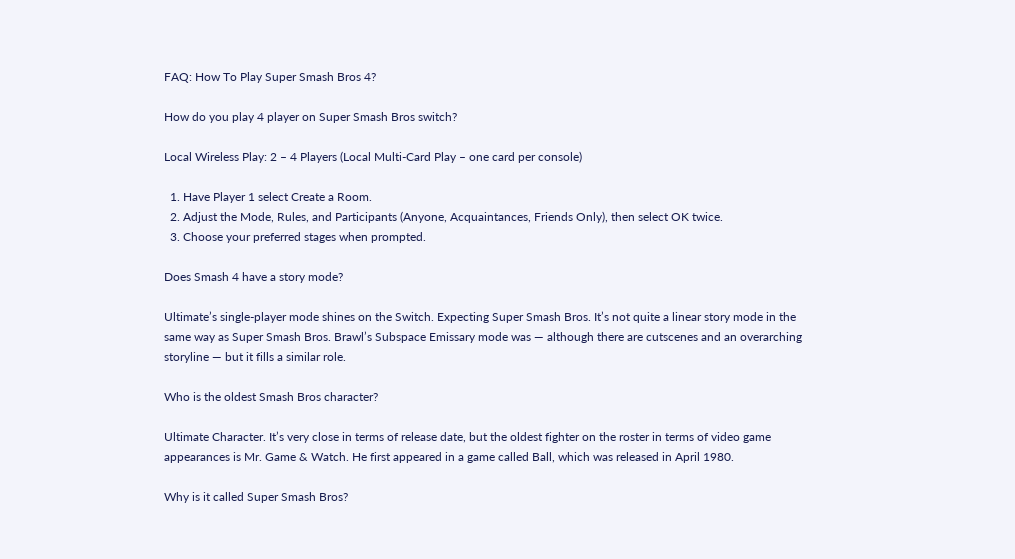FAQ: How To Play Super Smash Bros 4?

How do you play 4 player on Super Smash Bros switch?

Local Wireless Play: 2 – 4 Players (Local Multi-Card Play – one card per console)

  1. Have Player 1 select Create a Room.
  2. Adjust the Mode, Rules, and Participants (Anyone, Acquaintances, Friends Only), then select OK twice.
  3. Choose your preferred stages when prompted.

Does Smash 4 have a story mode?

Ultimate’s single-player mode shines on the Switch. Expecting Super Smash Bros. It’s not quite a linear story mode in the same way as Super Smash Bros. Brawl’s Subspace Emissary mode was — although there are cutscenes and an overarching storyline — but it fills a similar role.

Who is the oldest Smash Bros character?

Ultimate Character. It’s very close in terms of release date, but the oldest fighter on the roster in terms of video game appearances is Mr. Game & Watch. He first appeared in a game called Ball, which was released in April 1980.

Why is it called Super Smash Bros?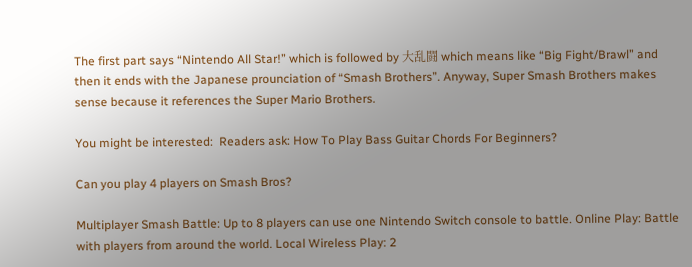The first part says “Nintendo All Star!” which is followed by 大乱闘 which means like “Big Fight/Brawl” and then it ends with the Japanese prounciation of “Smash Brothers”. Anyway, Super Smash Brothers makes sense because it references the Super Mario Brothers.

You might be interested:  Readers ask: How To Play Bass Guitar Chords For Beginners?

Can you play 4 players on Smash Bros?

Multiplayer Smash Battle: Up to 8 players can use one Nintendo Switch console to battle. Online Play: Battle with players from around the world. Local Wireless Play: 2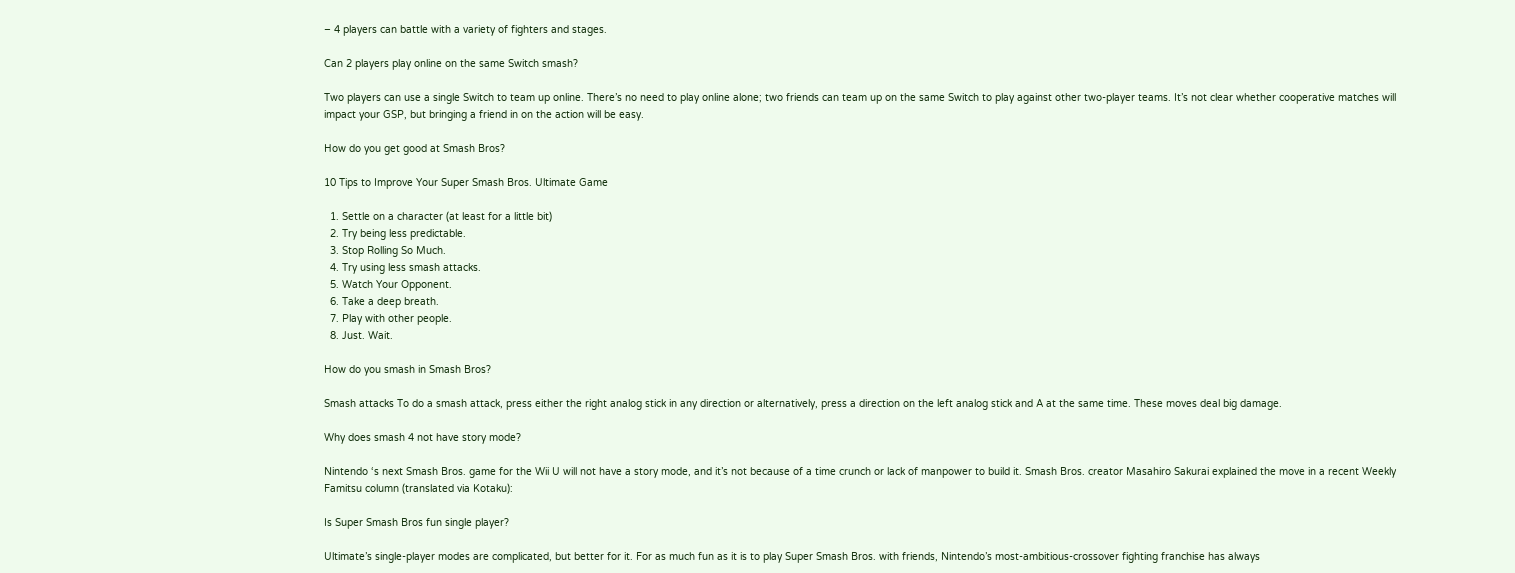– 4 players can battle with a variety of fighters and stages.

Can 2 players play online on the same Switch smash?

Two players can use a single Switch to team up online. There’s no need to play online alone; two friends can team up on the same Switch to play against other two-player teams. It’s not clear whether cooperative matches will impact your GSP, but bringing a friend in on the action will be easy.

How do you get good at Smash Bros?

10 Tips to Improve Your Super Smash Bros. Ultimate Game

  1. Settle on a character (at least for a little bit)
  2. Try being less predictable.
  3. Stop Rolling So Much.
  4. Try using less smash attacks.
  5. Watch Your Opponent.
  6. Take a deep breath.
  7. Play with other people.
  8. Just. Wait.

How do you smash in Smash Bros?

Smash attacks To do a smash attack, press either the right analog stick in any direction or alternatively, press a direction on the left analog stick and A at the same time. These moves deal big damage.

Why does smash 4 not have story mode?

Nintendo ‘s next Smash Bros. game for the Wii U will not have a story mode, and it’s not because of a time crunch or lack of manpower to build it. Smash Bros. creator Masahiro Sakurai explained the move in a recent Weekly Famitsu column (translated via Kotaku):

Is Super Smash Bros fun single player?

Ultimate’s single-player modes are complicated, but better for it. For as much fun as it is to play Super Smash Bros. with friends, Nintendo’s most-ambitious-crossover fighting franchise has always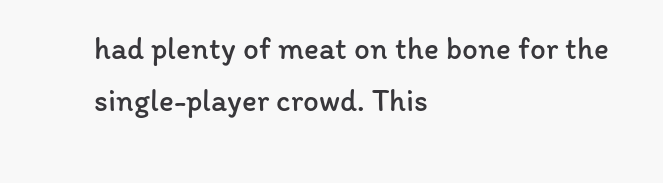had plenty of meat on the bone for the single-player crowd. This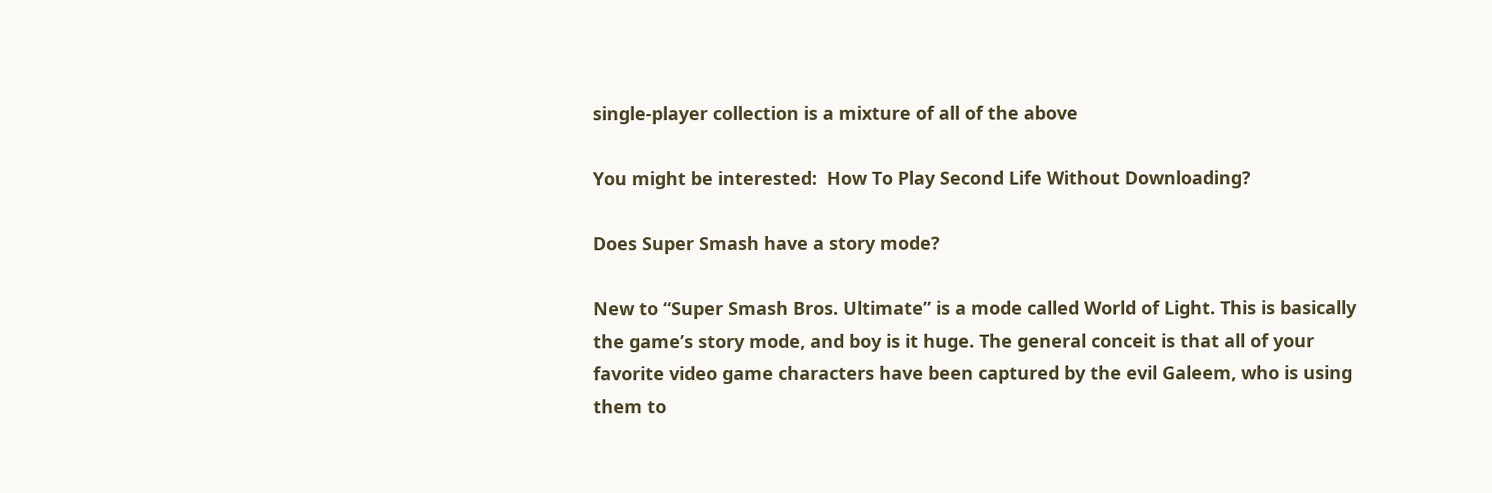single-player collection is a mixture of all of the above

You might be interested:  How To Play Second Life Without Downloading?

Does Super Smash have a story mode?

New to “Super Smash Bros. Ultimate” is a mode called World of Light. This is basically the game’s story mode, and boy is it huge. The general conceit is that all of your favorite video game characters have been captured by the evil Galeem, who is using them to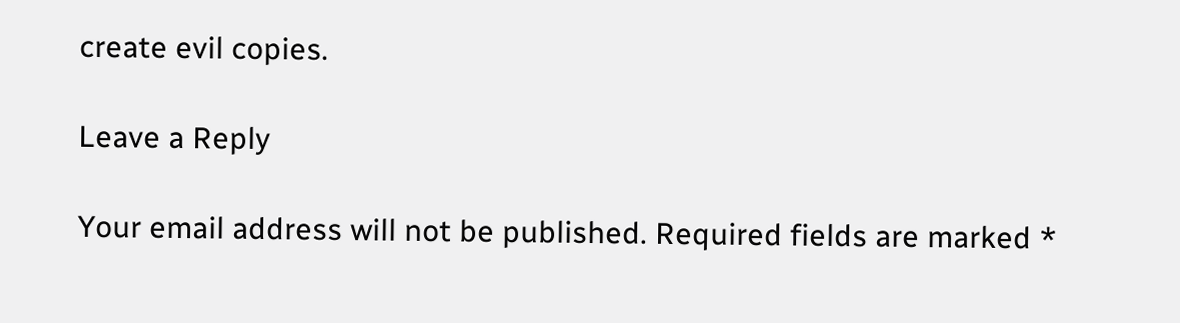create evil copies.

Leave a Reply

Your email address will not be published. Required fields are marked *